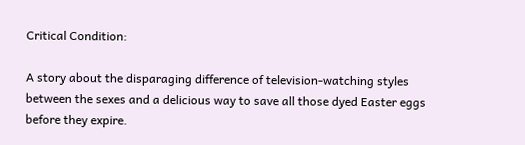Critical Condition:

A story about the disparaging difference of television-watching styles between the sexes and a delicious way to save all those dyed Easter eggs before they expire.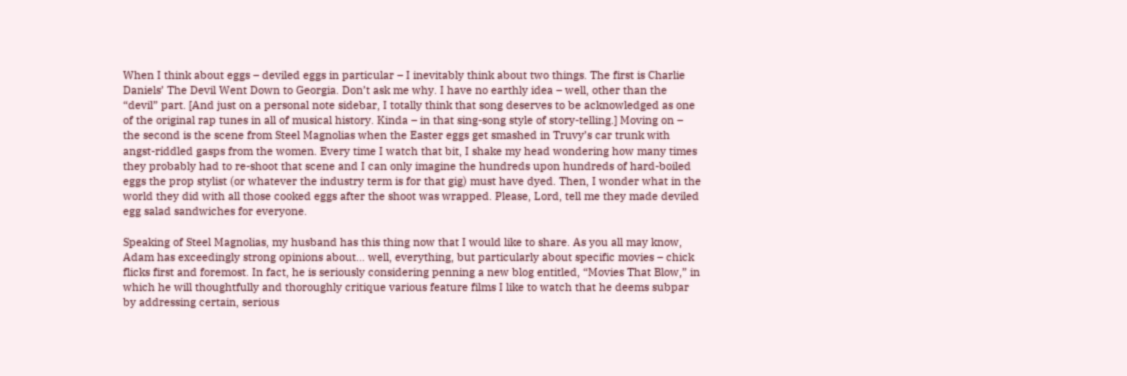When I think about eggs – deviled eggs in particular – I inevitably think about two things. The first is Charlie Daniels’ The Devil Went Down to Georgia. Don’t ask me why. I have no earthly idea – well, other than the “devil” part. [And just on a personal note sidebar, I totally think that song deserves to be acknowledged as one of the original rap tunes in all of musical history. Kinda – in that sing-song style of story-telling.] Moving on – the second is the scene from Steel Magnolias when the Easter eggs get smashed in Truvy’s car trunk with angst-riddled gasps from the women. Every time I watch that bit, I shake my head wondering how many times they probably had to re-shoot that scene and I can only imagine the hundreds upon hundreds of hard-boiled eggs the prop stylist (or whatever the industry term is for that gig) must have dyed. Then, I wonder what in the world they did with all those cooked eggs after the shoot was wrapped. Please, Lord, tell me they made deviled egg salad sandwiches for everyone.

Speaking of Steel Magnolias, my husband has this thing now that I would like to share. As you all may know, Adam has exceedingly strong opinions about… well, everything, but particularly about specific movies – chick flicks first and foremost. In fact, he is seriously considering penning a new blog entitled, “Movies That Blow,” in which he will thoughtfully and thoroughly critique various feature films I like to watch that he deems subpar by addressing certain, serious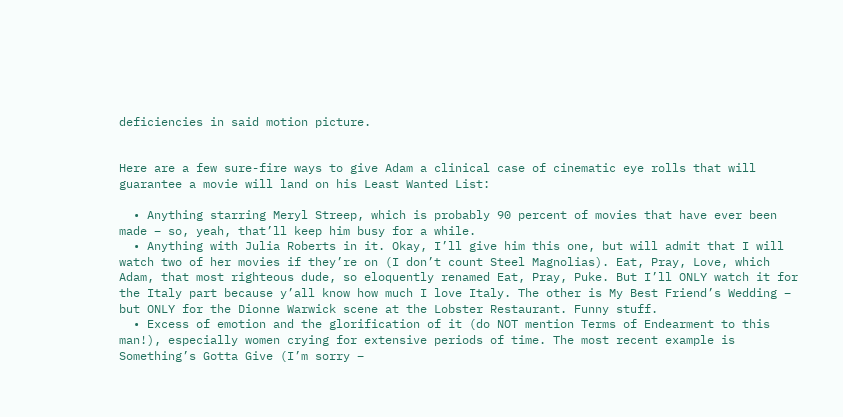deficiencies in said motion picture.


Here are a few sure-fire ways to give Adam a clinical case of cinematic eye rolls that will guarantee a movie will land on his Least Wanted List:

  • Anything starring Meryl Streep, which is probably 90 percent of movies that have ever been made – so, yeah, that’ll keep him busy for a while.
  • Anything with Julia Roberts in it. Okay, I’ll give him this one, but will admit that I will watch two of her movies if they’re on (I don’t count Steel Magnolias). Eat, Pray, Love, which Adam, that most righteous dude, so eloquently renamed Eat, Pray, Puke. But I’ll ONLY watch it for the Italy part because y’all know how much I love Italy. The other is My Best Friend’s Wedding – but ONLY for the Dionne Warwick scene at the Lobster Restaurant. Funny stuff.
  • Excess of emotion and the glorification of it (do NOT mention Terms of Endearment to this man!), especially women crying for extensive periods of time. The most recent example is Something’s Gotta Give (I’m sorry –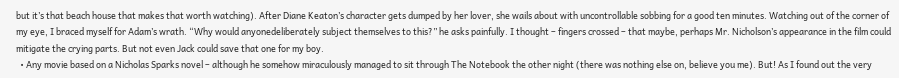but it’s that beach house that makes that worth watching). After Diane Keaton’s character gets dumped by her lover, she wails about with uncontrollable sobbing for a good ten minutes. Watching out of the corner of my eye, I braced myself for Adam’s wrath. “Why would anyonedeliberately subject themselves to this?” he asks painfully. I thought – fingers crossed – that maybe, perhaps Mr. Nicholson’s appearance in the film could mitigate the crying parts. But not even Jack could save that one for my boy.
  • Any movie based on a Nicholas Sparks novel – although he somehow miraculously managed to sit through The Notebook the other night (there was nothing else on, believe you me). But! As I found out the very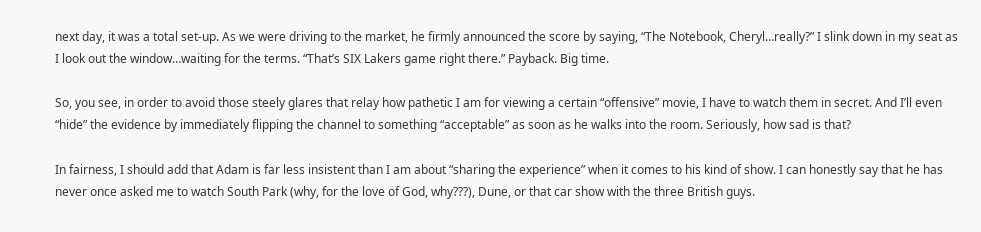next day, it was a total set-up. As we were driving to the market, he firmly announced the score by saying, “The Notebook, Cheryl…really?” I slink down in my seat as I look out the window…waiting for the terms. “That’s SIX Lakers game right there.” Payback. Big time.

So, you see, in order to avoid those steely glares that relay how pathetic I am for viewing a certain “offensive” movie, I have to watch them in secret. And I’ll even “hide” the evidence by immediately flipping the channel to something “acceptable” as soon as he walks into the room. Seriously, how sad is that?

In fairness, I should add that Adam is far less insistent than I am about “sharing the experience” when it comes to his kind of show. I can honestly say that he has never once asked me to watch South Park (why, for the love of God, why???), Dune, or that car show with the three British guys.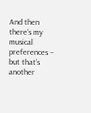And then there’s my musical preferences – but that’s another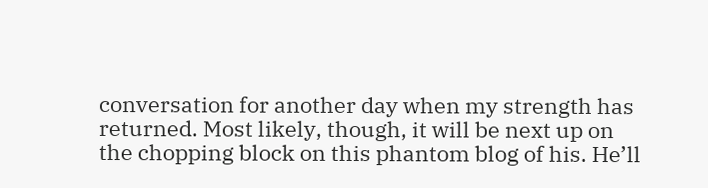conversation for another day when my strength has returned. Most likely, though, it will be next up on the chopping block on this phantom blog of his. He’ll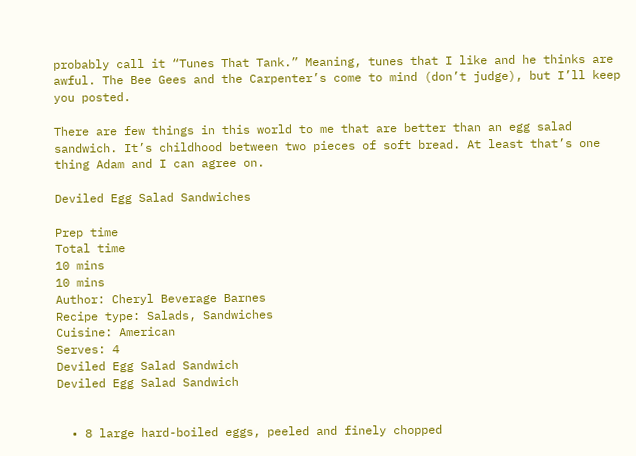probably call it “Tunes That Tank.” Meaning, tunes that I like and he thinks are awful. The Bee Gees and the Carpenter’s come to mind (don’t judge), but I’ll keep you posted.

There are few things in this world to me that are better than an egg salad sandwich. It’s childhood between two pieces of soft bread. At least that’s one thing Adam and I can agree on.

Deviled Egg Salad Sandwiches

Prep time
Total time
10 mins
10 mins
Author: Cheryl Beverage Barnes
Recipe type: Salads, Sandwiches
Cuisine: American
Serves: 4
Deviled Egg Salad Sandwich
Deviled Egg Salad Sandwich


  • 8 large hard-boiled eggs, peeled and finely chopped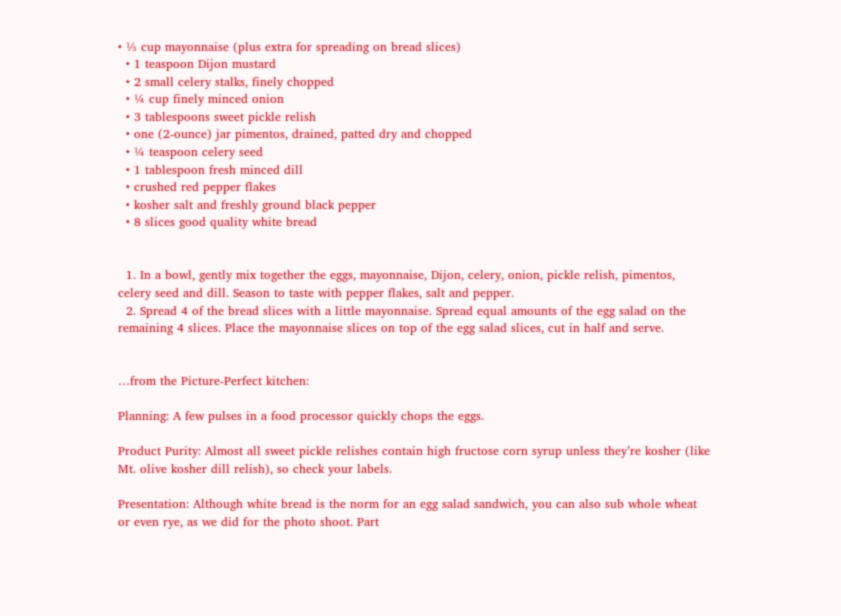• ⅓ cup mayonnaise (plus extra for spreading on bread slices)
  • 1 teaspoon Dijon mustard
  • 2 small celery stalks, finely chopped
  • ¼ cup finely minced onion
  • 3 tablespoons sweet pickle relish
  • one (2-ounce) jar pimentos, drained, patted dry and chopped
  • ¼ teaspoon celery seed
  • 1 tablespoon fresh minced dill
  • crushed red pepper flakes
  • kosher salt and freshly ground black pepper
  • 8 slices good quality white bread


  1. In a bowl, gently mix together the eggs, mayonnaise, Dijon, celery, onion, pickle relish, pimentos, celery seed and dill. Season to taste with pepper flakes, salt and pepper.
  2. Spread 4 of the bread slices with a little mayonnaise. Spread equal amounts of the egg salad on the remaining 4 slices. Place the mayonnaise slices on top of the egg salad slices, cut in half and serve.


…from the Picture-Perfect kitchen:

Planning: A few pulses in a food processor quickly chops the eggs.

Product Purity: Almost all sweet pickle relishes contain high fructose corn syrup unless they’re kosher (like Mt. olive kosher dill relish), so check your labels.

Presentation: Although white bread is the norm for an egg salad sandwich, you can also sub whole wheat or even rye, as we did for the photo shoot. Part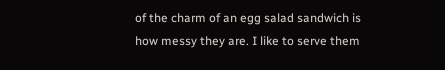of the charm of an egg salad sandwich is how messy they are. I like to serve them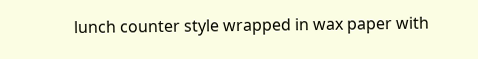lunch counter style wrapped in wax paper with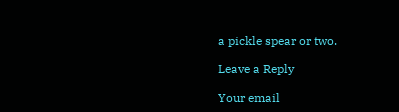a pickle spear or two.

Leave a Reply

Your email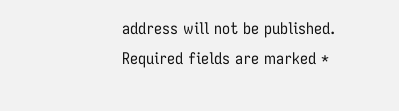address will not be published. Required fields are marked *